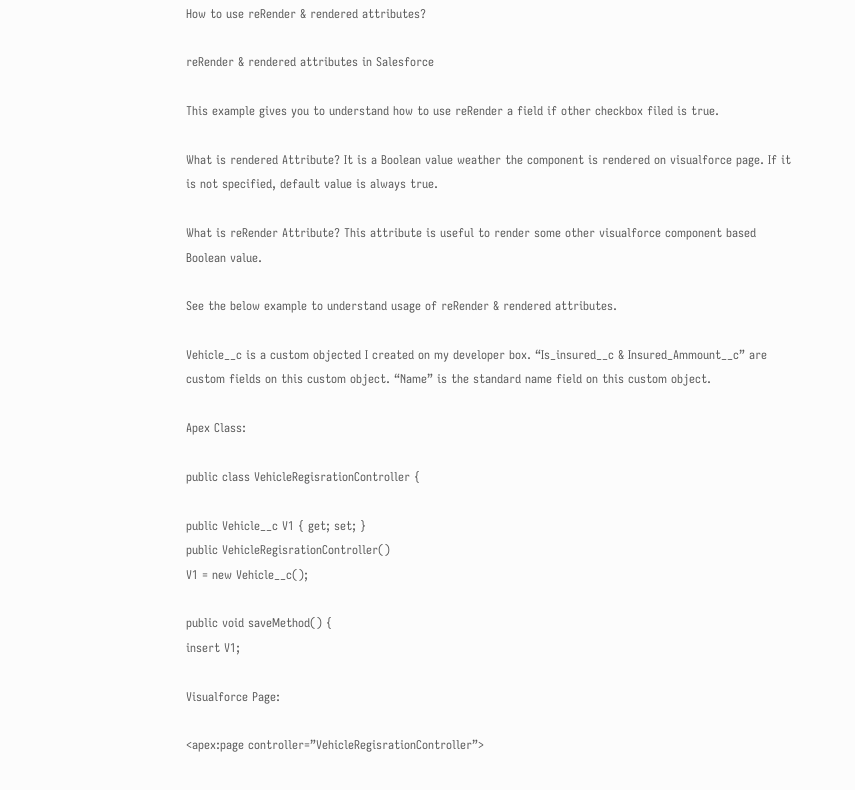How to use reRender & rendered attributes?

reRender & rendered attributes in Salesforce

This example gives you to understand how to use reRender a field if other checkbox filed is true.

What is rendered Attribute? It is a Boolean value weather the component is rendered on visualforce page. If it is not specified, default value is always true.

What is reRender Attribute? This attribute is useful to render some other visualforce component based Boolean value.

See the below example to understand usage of reRender & rendered attributes.

Vehicle__c is a custom objected I created on my developer box. “Is_insured__c & Insured_Ammount__c” are custom fields on this custom object. “Name” is the standard name field on this custom object.

Apex Class:

public class VehicleRegisrationController {

public Vehicle__c V1 { get; set; }
public VehicleRegisrationController()
V1 = new Vehicle__c();

public void saveMethod() {
insert V1;

Visualforce Page:

<apex:page controller=”VehicleRegisrationController”>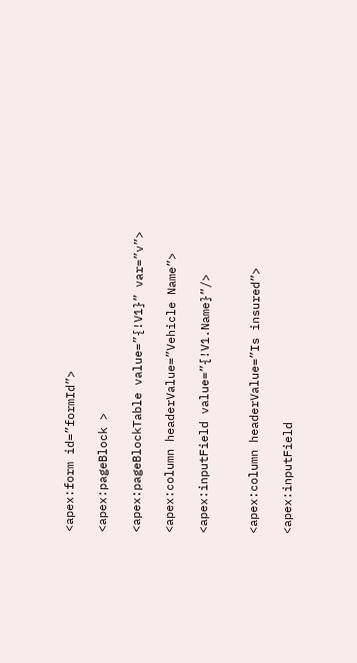<apex:form id=”formId”>

<apex:pageBlock >

<apex:pageBlockTable value=”{!V1}” var=”v”>

<apex:column headerValue=”Vehicle Name”>

<apex:inputField value=”{!V1.Name}”/>


<apex:column headerValue=”Is insured”>

<apex:inputField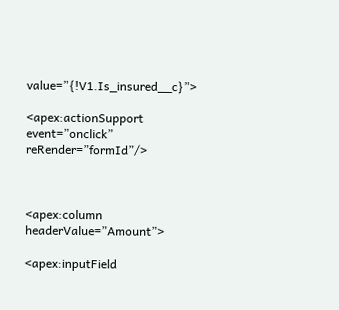value=”{!V1.Is_insured__c}”>

<apex:actionSupport event=”onclick” reRender=”formId”/>



<apex:column headerValue=”Amount”>

<apex:inputField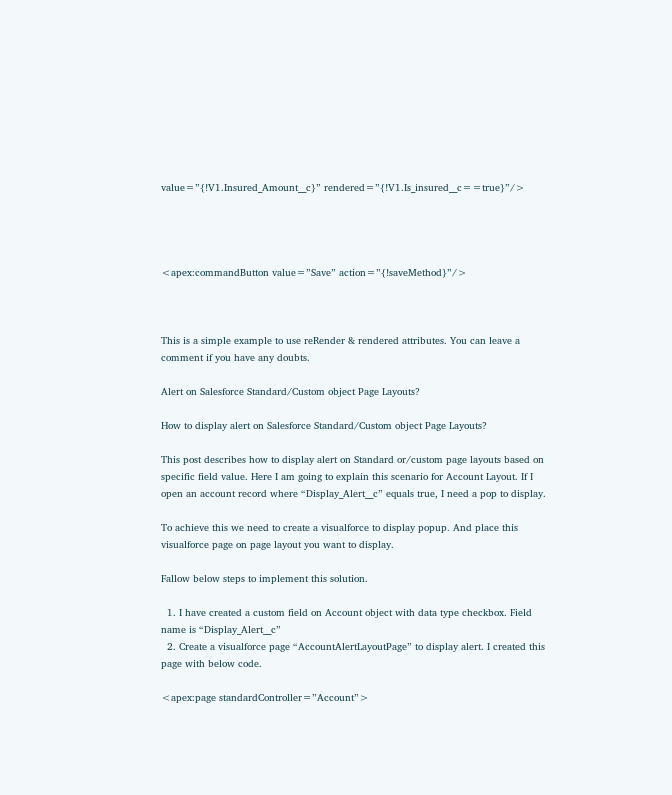value=”{!V1.Insured_Amount__c}” rendered=”{!V1.Is_insured__c==true}”/>




<apex:commandButton value=”Save” action=”{!saveMethod}”/>



This is a simple example to use reRender & rendered attributes. You can leave a comment if you have any doubts.

Alert on Salesforce Standard/Custom object Page Layouts?

How to display alert on Salesforce Standard/Custom object Page Layouts?

This post describes how to display alert on Standard or/custom page layouts based on specific field value. Here I am going to explain this scenario for Account Layout. If I open an account record where “Display_Alert__c” equals true, I need a pop to display.

To achieve this we need to create a visualforce to display popup. And place this visualforce page on page layout you want to display.

Fallow below steps to implement this solution.

  1. I have created a custom field on Account object with data type checkbox. Field name is “Display_Alert__c”
  2. Create a visualforce page “AccountAlertLayoutPage” to display alert. I created this page with below code.

<apex:page standardController=”Account”>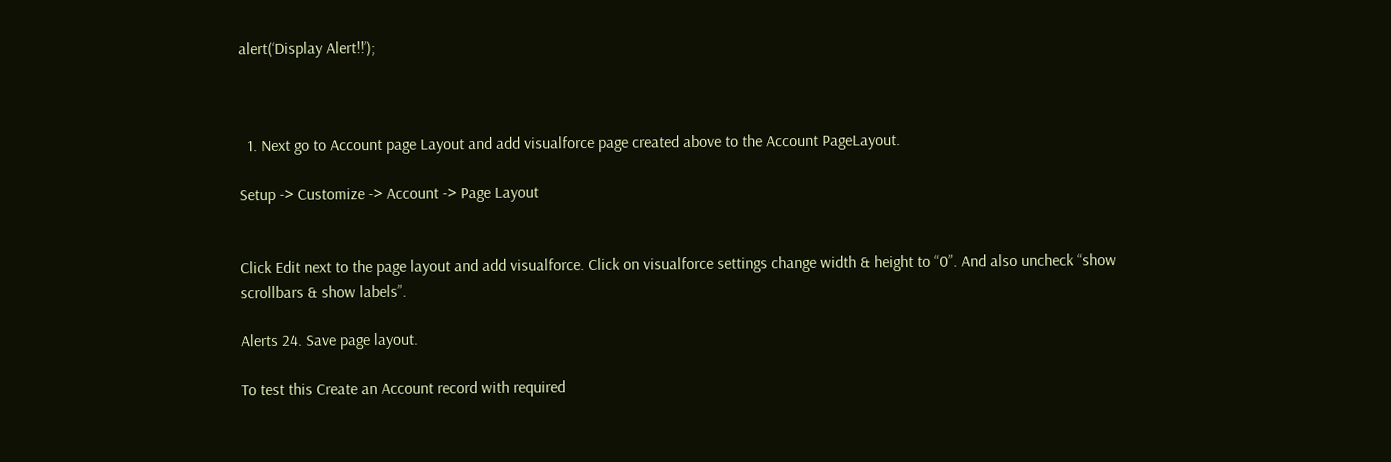alert(‘Display Alert!!’);



  1. Next go to Account page Layout and add visualforce page created above to the Account PageLayout.

Setup -> Customize -> Account -> Page Layout


Click Edit next to the page layout and add visualforce. Click on visualforce settings change width & height to “0”. And also uncheck “show scrollbars & show labels”.

Alerts 24. Save page layout.

To test this Create an Account record with required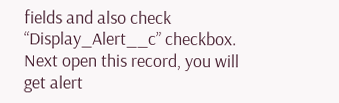fields and also check “Display_Alert__c” checkbox. Next open this record, you will get alert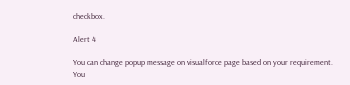checkbox.

Alert 4

You can change popup message on visualforce page based on your requirement. You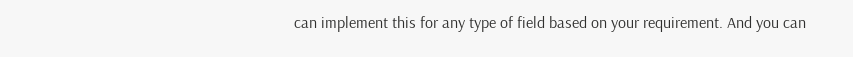can implement this for any type of field based on your requirement. And you can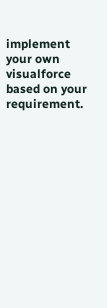implement your own visualforce based on your requirement.